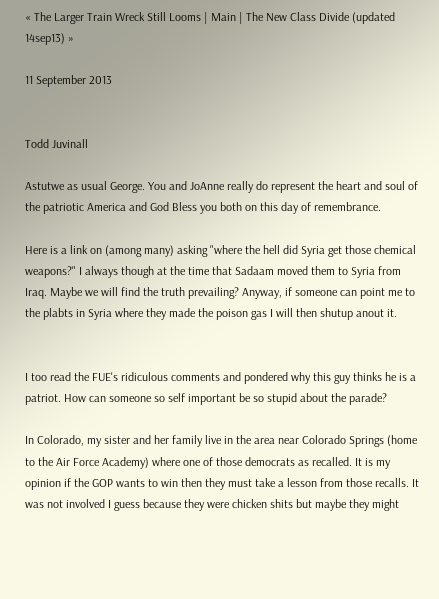« The Larger Train Wreck Still Looms | Main | The New Class Divide (updated 14sep13) »

11 September 2013


Todd Juvinall

Astutwe as usual George. You and JoAnne really do represent the heart and soul of the patriotic America and God Bless you both on this day of remembrance.

Here is a link on (among many) asking "where the hell did Syria get those chemical weapons?" I always though at the time that Sadaam moved them to Syria from Iraq. Maybe we will find the truth prevailing? Anyway, if someone can point me to the plabts in Syria where they made the poison gas I will then shutup anout it.


I too read the FUE's ridiculous comments and pondered why this guy thinks he is a patriot. How can someone so self important be so stupid about the parade?

In Colorado, my sister and her family live in the area near Colorado Springs (home to the Air Force Academy) where one of those democrats as recalled. It is my opinion if the GOP wants to win then they must take a lesson from those recalls. It was not involved I guess because they were chicken shits but maybe they might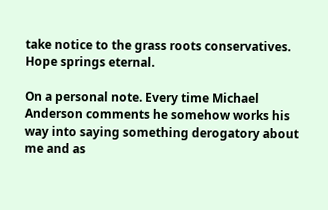take notice to the grass roots conservatives. Hope springs eternal.

On a personal note. Every time Michael Anderson comments he somehow works his way into saying something derogatory about me and as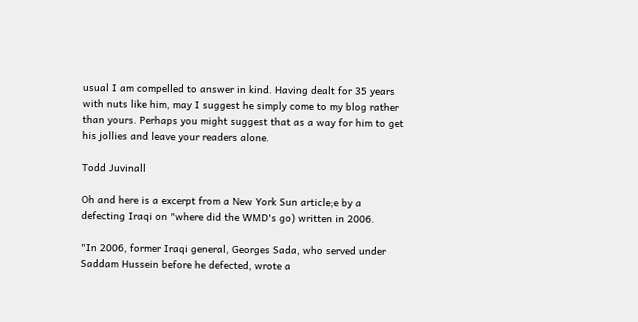usual I am compelled to answer in kind. Having dealt for 35 years with nuts like him, may I suggest he simply come to my blog rather than yours. Perhaps you might suggest that as a way for him to get his jollies and leave your readers alone.

Todd Juvinall

Oh and here is a excerpt from a New York Sun article;e by a defecting Iraqi on "where did the WMD's go) written in 2006.

"In 2006, former Iraqi general, Georges Sada, who served under Saddam Hussein before he defected, wrote a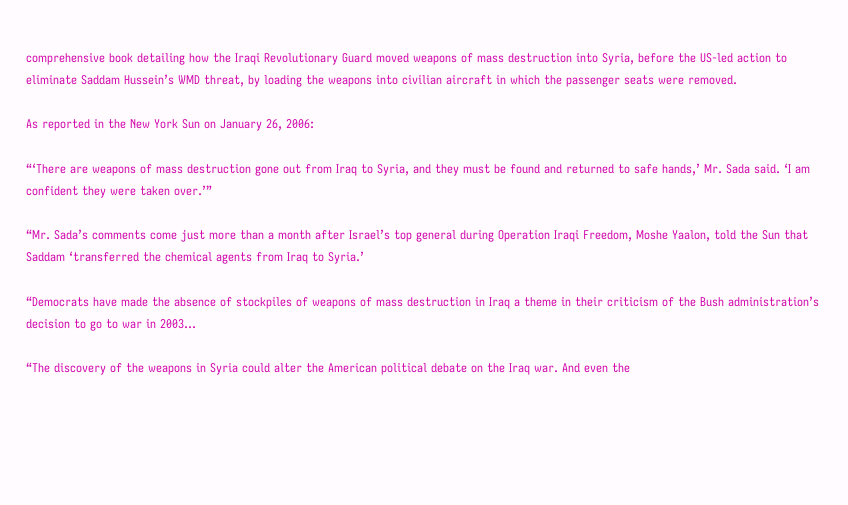comprehensive book detailing how the Iraqi Revolutionary Guard moved weapons of mass destruction into Syria, before the US-led action to eliminate Saddam Hussein’s WMD threat, by loading the weapons into civilian aircraft in which the passenger seats were removed.

As reported in the New York Sun on January 26, 2006:

“‘There are weapons of mass destruction gone out from Iraq to Syria, and they must be found and returned to safe hands,’ Mr. Sada said. ‘I am confident they were taken over.’”

“Mr. Sada’s comments come just more than a month after Israel’s top general during Operation Iraqi Freedom, Moshe Yaalon, told the Sun that Saddam ‘transferred the chemical agents from Iraq to Syria.’

“Democrats have made the absence of stockpiles of weapons of mass destruction in Iraq a theme in their criticism of the Bush administration’s decision to go to war in 2003...

“The discovery of the weapons in Syria could alter the American political debate on the Iraq war. And even the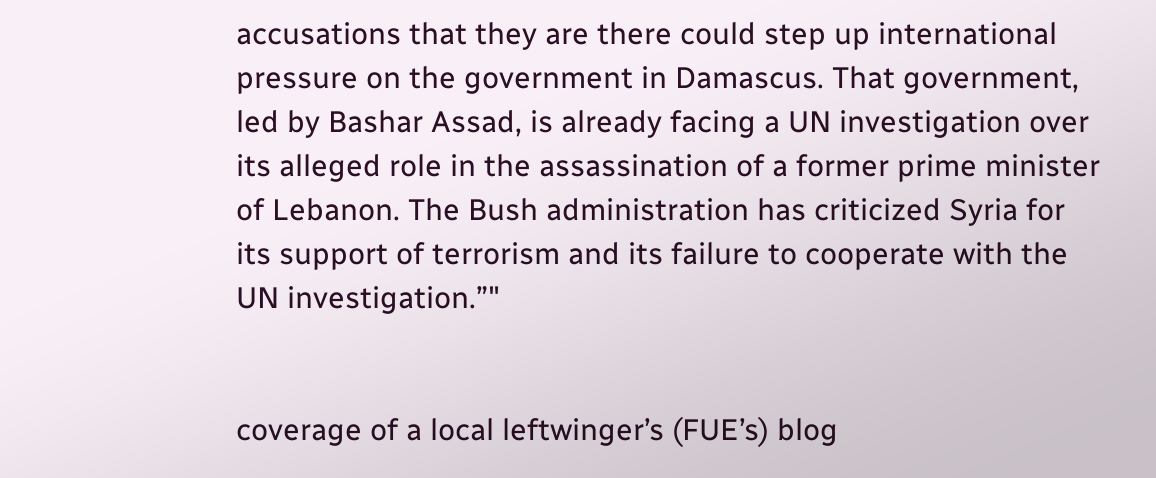accusations that they are there could step up international pressure on the government in Damascus. That government, led by Bashar Assad, is already facing a UN investigation over its alleged role in the assassination of a former prime minister of Lebanon. The Bush administration has criticized Syria for its support of terrorism and its failure to cooperate with the UN investigation.”"


coverage of a local leftwinger’s (FUE’s) blog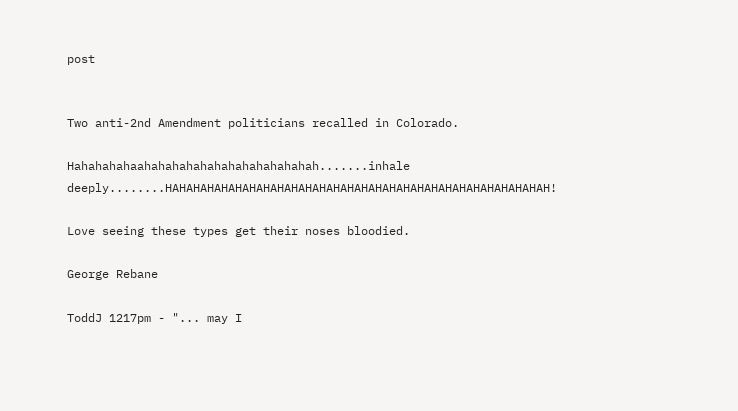post


Two anti-2nd Amendment politicians recalled in Colorado.

Hahahahahaahahahahahahahahahahahahah.......inhale deeply........HAHAHAHAHAHAHAHAHAHAHAHAHAHAHAHAHAHAHAHAHAHAHAHAHAHAHAH!

Love seeing these types get their noses bloodied.

George Rebane

ToddJ 1217pm - "... may I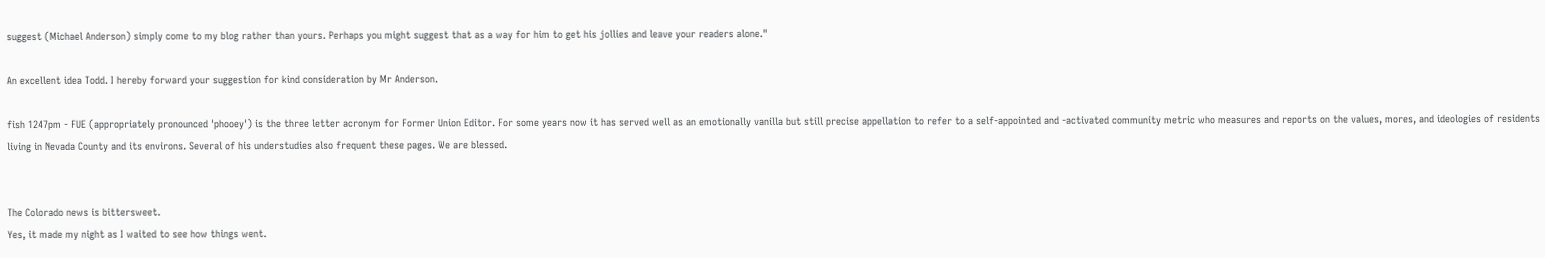suggest (Michael Anderson) simply come to my blog rather than yours. Perhaps you might suggest that as a way for him to get his jollies and leave your readers alone."

An excellent idea Todd. I hereby forward your suggestion for kind consideration by Mr Anderson.

fish 1247pm - FUE (appropriately pronounced 'phooey') is the three letter acronym for Former Union Editor. For some years now it has served well as an emotionally vanilla but still precise appellation to refer to a self-appointed and -activated community metric who measures and reports on the values, mores, and ideologies of residents living in Nevada County and its environs. Several of his understudies also frequent these pages. We are blessed.


The Colorado news is bittersweet.
Yes, it made my night as I waited to see how things went.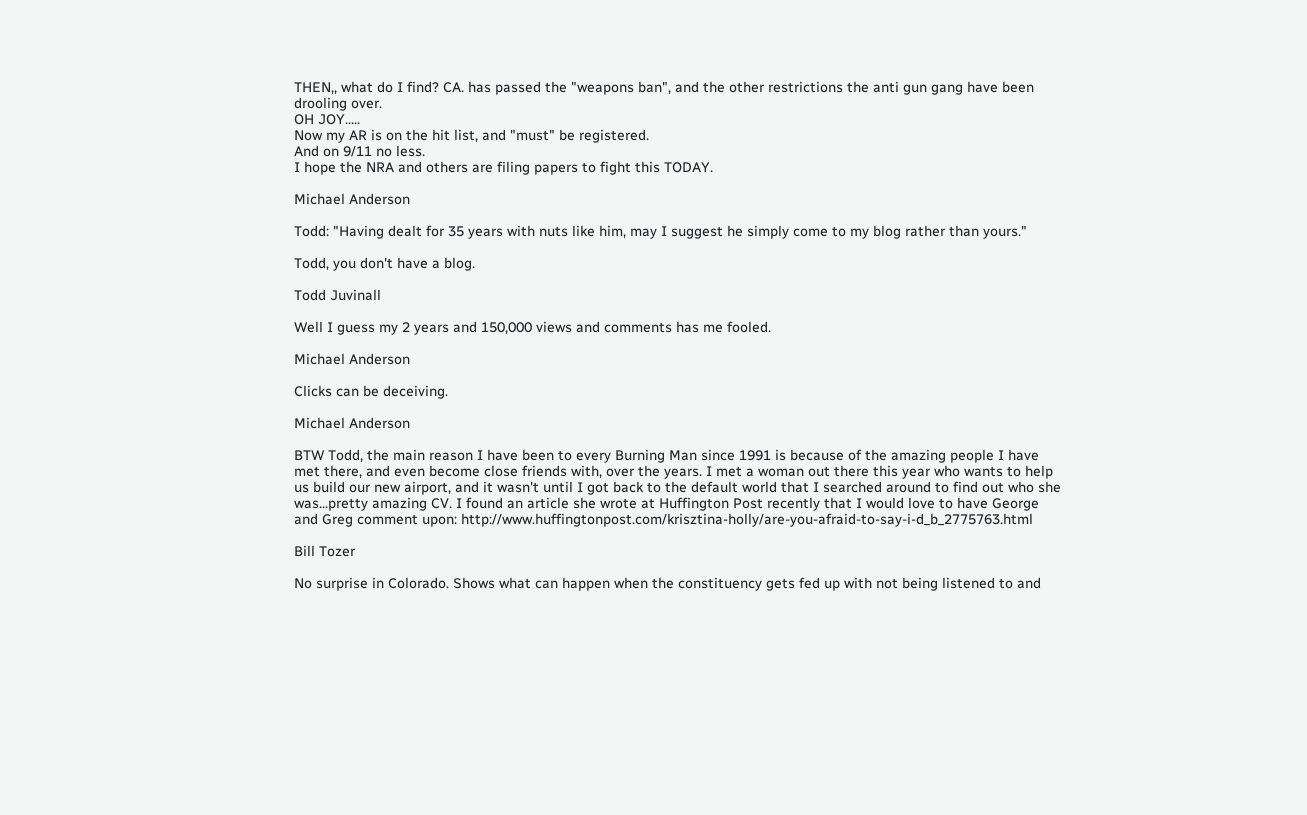THEN,, what do I find? CA. has passed the "weapons ban", and the other restrictions the anti gun gang have been drooling over.
OH JOY.....
Now my AR is on the hit list, and "must" be registered.
And on 9/11 no less.
I hope the NRA and others are filing papers to fight this TODAY.

Michael Anderson

Todd: "Having dealt for 35 years with nuts like him, may I suggest he simply come to my blog rather than yours."

Todd, you don't have a blog.

Todd Juvinall

Well I guess my 2 years and 150,000 views and comments has me fooled.

Michael Anderson

Clicks can be deceiving.

Michael Anderson

BTW Todd, the main reason I have been to every Burning Man since 1991 is because of the amazing people I have met there, and even become close friends with, over the years. I met a woman out there this year who wants to help us build our new airport, and it wasn't until I got back to the default world that I searched around to find out who she was...pretty amazing CV. I found an article she wrote at Huffington Post recently that I would love to have George and Greg comment upon: http://www.huffingtonpost.com/krisztina-holly/are-you-afraid-to-say-i-d_b_2775763.html

Bill Tozer

No surprise in Colorado. Shows what can happen when the constituency gets fed up with not being listened to and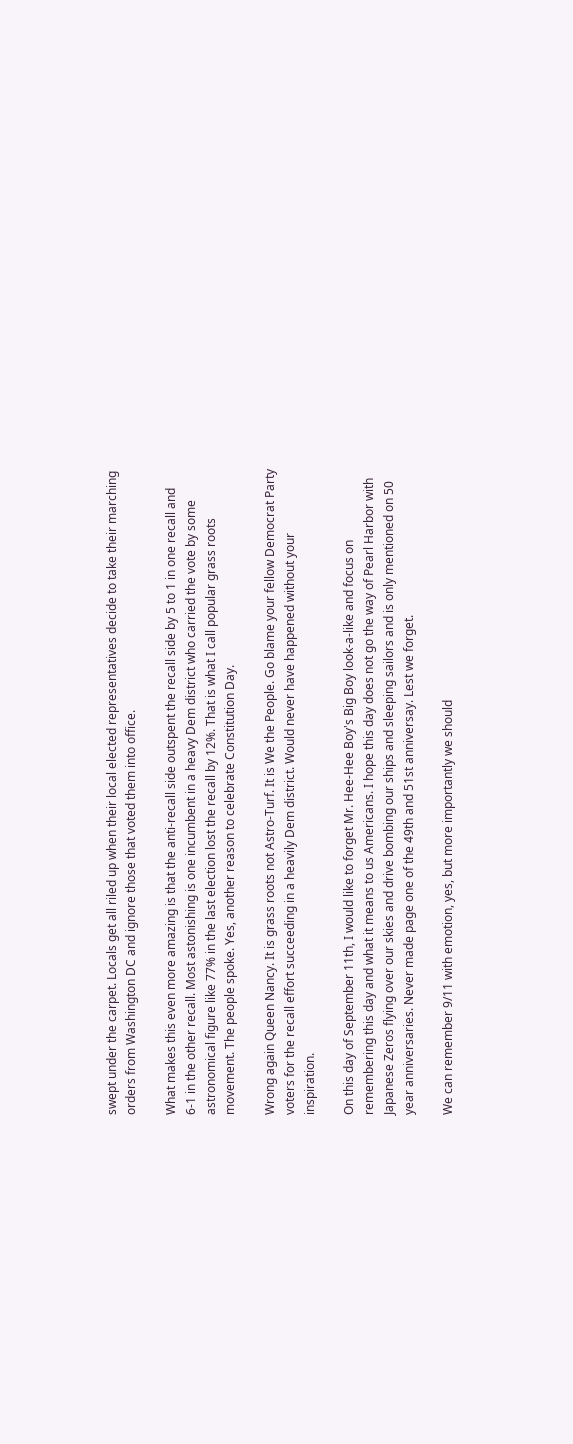swept under the carpet. Locals get all riled up when their local elected representatives decide to take their marching orders from Washington DC and ignore those that voted them into office.

What makes this even more amazing is that the anti-recall side outspent the recall side by 5 to 1 in one recall and 6-1 in the other recall. Most astonishing is one incumbent in a heavy Dem district who carried the vote by some astronomical figure like 77% in the last election lost the recall by 12%. That is what I call popular grass roots movement. The people spoke. Yes, another reason to celebrate Constitution Day.

Wrong again Queen Nancy. It is grass roots not Astro-Turf. It is We the People. Go blame your fellow Democrat Party voters for the recall effort succeeding in a heavily Dem district. Would never have happened without your inspiration.

On this day of September 11th, I would like to forget Mr. Hee-Hee Boy's Big Boy look-a-like and focus on remembering this day and what it means to us Americans. I hope this day does not go the way of Pearl Harbor with Japanese Zeros flying over our skies and drive bombing our ships and sleeping sailors and is only mentioned on 50 year anniversaries. Never made page one of the 49th and 51st anniversay. Lest we forget.

We can remember 9/11 with emotion, yes, but more importantly we should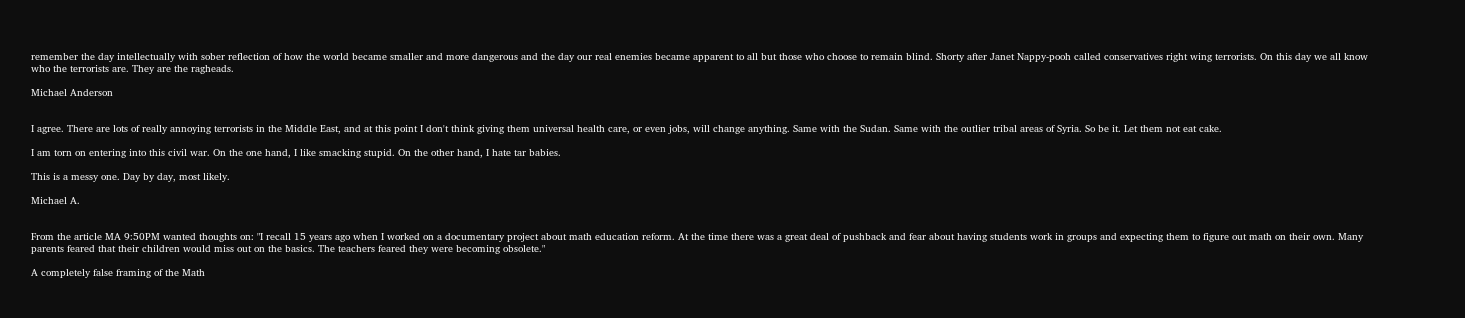remember the day intellectually with sober reflection of how the world became smaller and more dangerous and the day our real enemies became apparent to all but those who choose to remain blind. Shorty after Janet Nappy-pooh called conservatives right wing terrorists. On this day we all know who the terrorists are. They are the ragheads.

Michael Anderson


I agree. There are lots of really annoying terrorists in the Middle East, and at this point I don't think giving them universal health care, or even jobs, will change anything. Same with the Sudan. Same with the outlier tribal areas of Syria. So be it. Let them not eat cake.

I am torn on entering into this civil war. On the one hand, I like smacking stupid. On the other hand, I hate tar babies.

This is a messy one. Day by day, most likely.

Michael A.


From the article MA 9:50PM wanted thoughts on: "I recall 15 years ago when I worked on a documentary project about math education reform. At the time there was a great deal of pushback and fear about having students work in groups and expecting them to figure out math on their own. Many parents feared that their children would miss out on the basics. The teachers feared they were becoming obsolete."

A completely false framing of the Math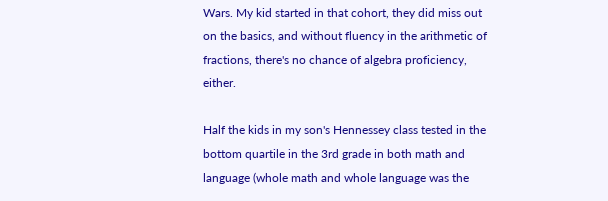Wars. My kid started in that cohort, they did miss out on the basics, and without fluency in the arithmetic of fractions, there's no chance of algebra proficiency, either.

Half the kids in my son's Hennessey class tested in the bottom quartile in the 3rd grade in both math and language (whole math and whole language was the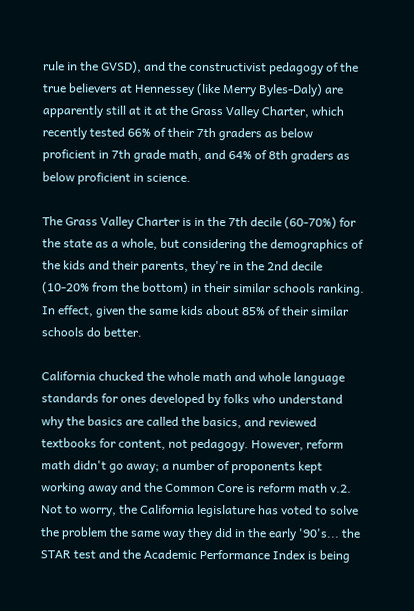rule in the GVSD), and the constructivist pedagogy of the true believers at Hennessey (like Merry Byles-Daly) are apparently still at it at the Grass Valley Charter, which recently tested 66% of their 7th graders as below proficient in 7th grade math, and 64% of 8th graders as below proficient in science.

The Grass Valley Charter is in the 7th decile (60-70%) for the state as a whole, but considering the demographics of the kids and their parents, they're in the 2nd decile (10-20% from the bottom) in their similar schools ranking. In effect, given the same kids about 85% of their similar schools do better.

California chucked the whole math and whole language standards for ones developed by folks who understand why the basics are called the basics, and reviewed textbooks for content, not pedagogy. However, reform math didn't go away; a number of proponents kept working away and the Common Core is reform math v.2. Not to worry, the California legislature has voted to solve the problem the same way they did in the early '90's... the STAR test and the Academic Performance Index is being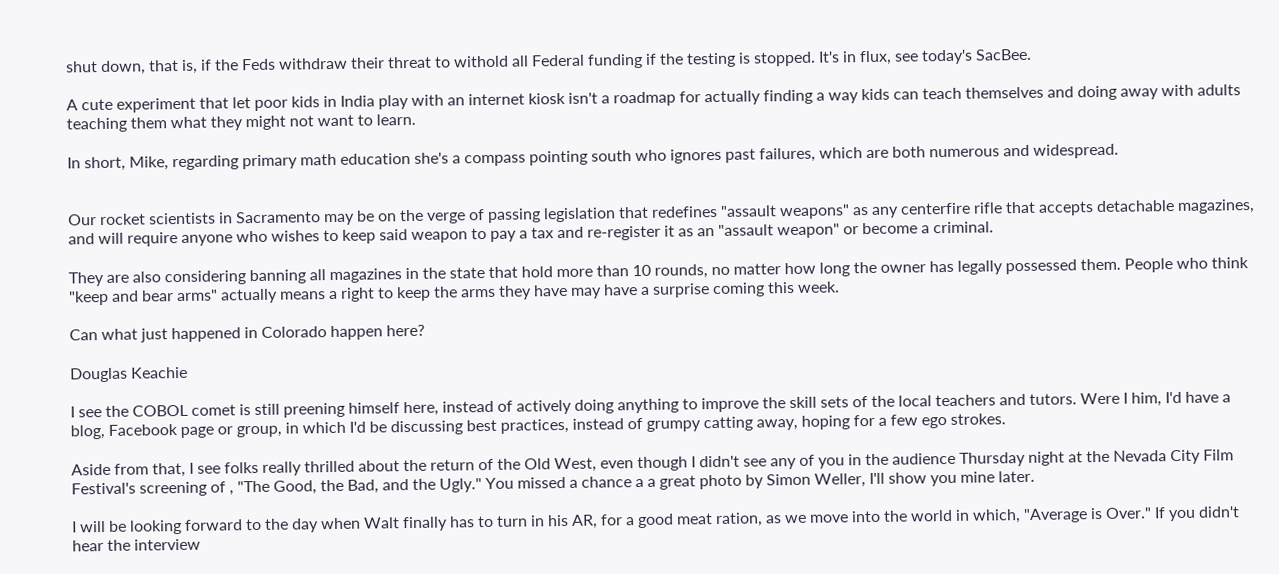shut down, that is, if the Feds withdraw their threat to withold all Federal funding if the testing is stopped. It's in flux, see today's SacBee.

A cute experiment that let poor kids in India play with an internet kiosk isn't a roadmap for actually finding a way kids can teach themselves and doing away with adults teaching them what they might not want to learn.

In short, Mike, regarding primary math education she's a compass pointing south who ignores past failures, which are both numerous and widespread.


Our rocket scientists in Sacramento may be on the verge of passing legislation that redefines "assault weapons" as any centerfire rifle that accepts detachable magazines, and will require anyone who wishes to keep said weapon to pay a tax and re-register it as an "assault weapon" or become a criminal.

They are also considering banning all magazines in the state that hold more than 10 rounds, no matter how long the owner has legally possessed them. People who think "keep and bear arms" actually means a right to keep the arms they have may have a surprise coming this week.

Can what just happened in Colorado happen here?

Douglas Keachie

I see the COBOL comet is still preening himself here, instead of actively doing anything to improve the skill sets of the local teachers and tutors. Were I him, I'd have a blog, Facebook page or group, in which I'd be discussing best practices, instead of grumpy catting away, hoping for a few ego strokes.

Aside from that, I see folks really thrilled about the return of the Old West, even though I didn't see any of you in the audience Thursday night at the Nevada City Film Festival's screening of , "The Good, the Bad, and the Ugly." You missed a chance a a great photo by Simon Weller, I'll show you mine later.

I will be looking forward to the day when Walt finally has to turn in his AR, for a good meat ration, as we move into the world in which, "Average is Over." If you didn't hear the interview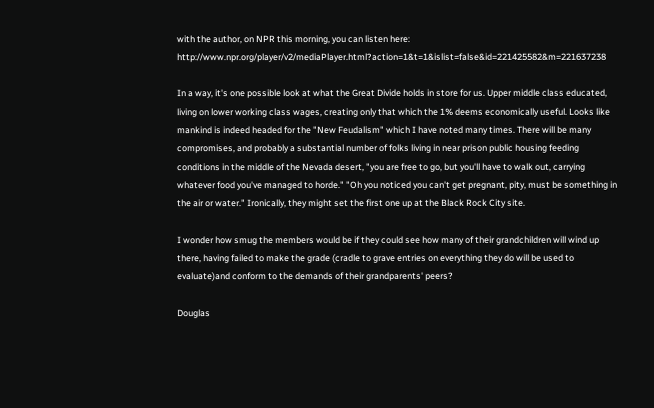with the author, on NPR this morning, you can listen here: http://www.npr.org/player/v2/mediaPlayer.html?action=1&t=1&islist=false&id=221425582&m=221637238

In a way, it's one possible look at what the Great Divide holds in store for us. Upper middle class educated, living on lower working class wages, creating only that which the 1% deems economically useful. Looks like mankind is indeed headed for the "New Feudalism" which I have noted many times. There will be many compromises, and probably a substantial number of folks living in near prison public housing feeding conditions in the middle of the Nevada desert, "you are free to go, but you'll have to walk out, carrying whatever food you've managed to horde." "Oh you noticed you can't get pregnant, pity, must be something in the air or water." Ironically, they might set the first one up at the Black Rock City site.

I wonder how smug the members would be if they could see how many of their grandchildren will wind up there, having failed to make the grade (cradle to grave entries on everything they do will be used to evaluate)and conform to the demands of their grandparents' peers?

Douglas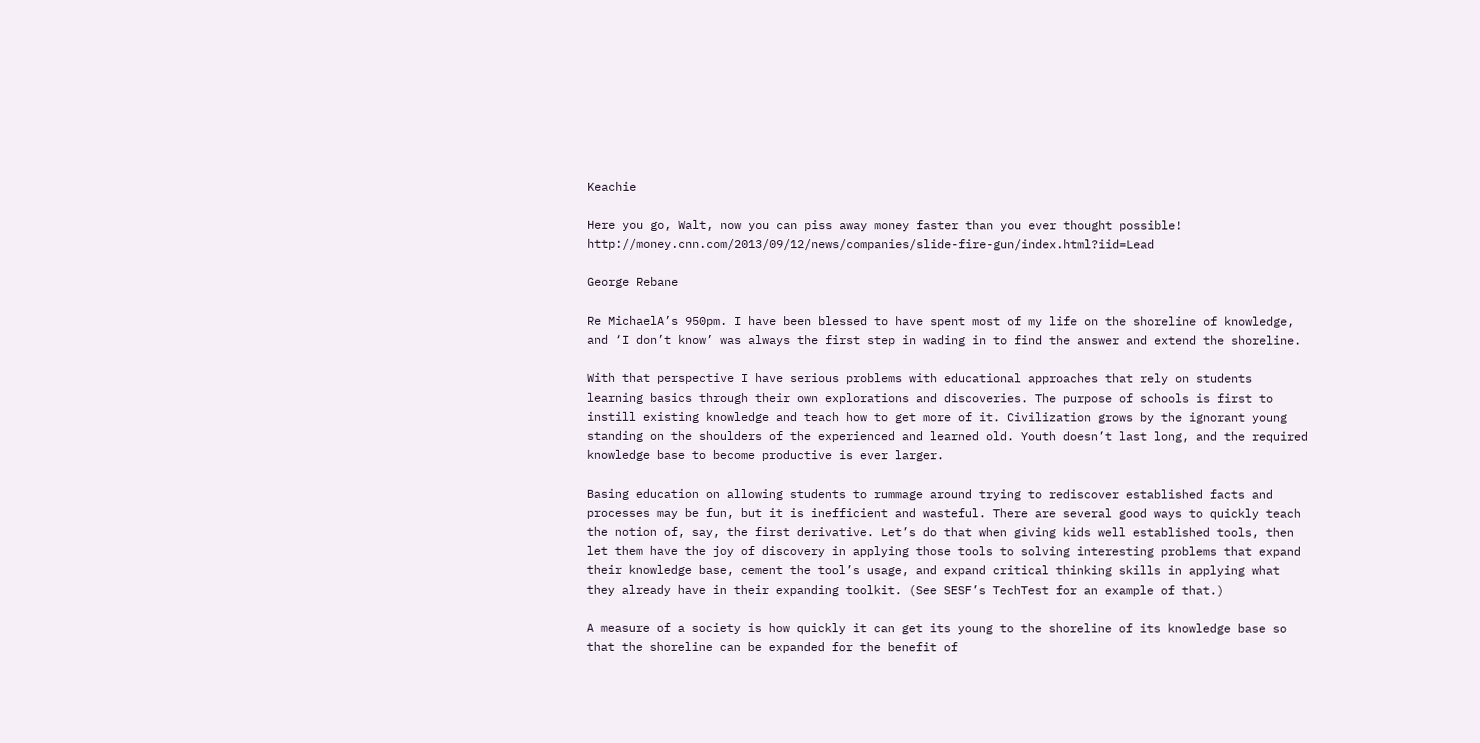Keachie

Here you go, Walt, now you can piss away money faster than you ever thought possible! http://money.cnn.com/2013/09/12/news/companies/slide-fire-gun/index.html?iid=Lead

George Rebane

Re MichaelA’s 950pm. I have been blessed to have spent most of my life on the shoreline of knowledge, and ‘I don’t know’ was always the first step in wading in to find the answer and extend the shoreline.

With that perspective I have serious problems with educational approaches that rely on students learning basics through their own explorations and discoveries. The purpose of schools is first to instill existing knowledge and teach how to get more of it. Civilization grows by the ignorant young standing on the shoulders of the experienced and learned old. Youth doesn’t last long, and the required knowledge base to become productive is ever larger.

Basing education on allowing students to rummage around trying to rediscover established facts and processes may be fun, but it is inefficient and wasteful. There are several good ways to quickly teach the notion of, say, the first derivative. Let’s do that when giving kids well established tools, then let them have the joy of discovery in applying those tools to solving interesting problems that expand their knowledge base, cement the tool’s usage, and expand critical thinking skills in applying what they already have in their expanding toolkit. (See SESF’s TechTest for an example of that.)

A measure of a society is how quickly it can get its young to the shoreline of its knowledge base so that the shoreline can be expanded for the benefit of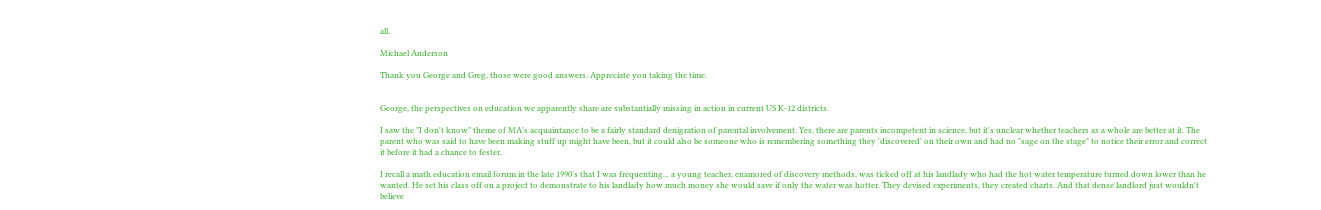all.

Michael Anderson

Thank you George and Greg, those were good answers. Appreciate you taking the time.


George, the perspectives on education we apparently share are substantially missing in action in current US K-12 districts.

I saw the "I don't know" theme of MA's acquaintance to be a fairly standard denigration of parental involvement. Yes, there are parents incompetent in science, but it's unclear whether teachers as a whole are better at it. The parent who was said to have been making stuff up might have been, but it could also be someone who is remembering something they 'discovered' on their own and had no "sage on the stage" to notice their error and correct it before it had a chance to fester.

I recall a math education email forum in the late 1990's that I was frequenting... a young teacher, enamored of discovery methods, was ticked off at his landlady who had the hot water temperature turned down lower than he wanted. He set his class off on a project to demonstrate to his landlady how much money she would save if only the water was hotter. They devised experiments, they created charts. And that dense landlord just wouldn't believe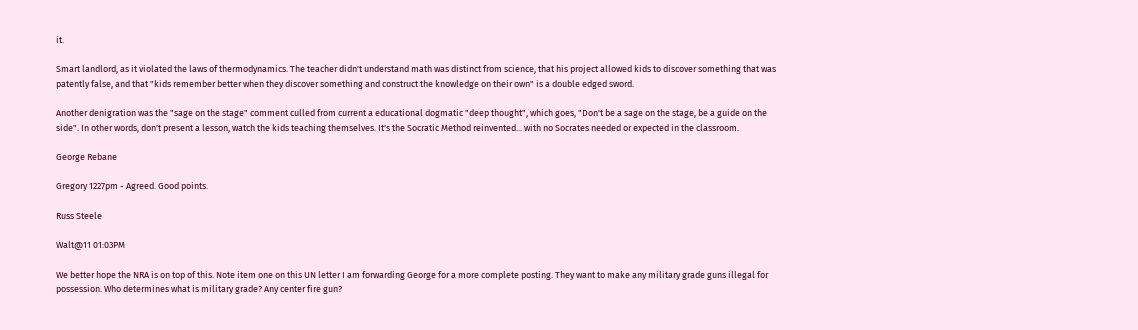it.

Smart landlord, as it violated the laws of thermodynamics. The teacher didn't understand math was distinct from science, that his project allowed kids to discover something that was patently false, and that "kids remember better when they discover something and construct the knowledge on their own" is a double edged sword.

Another denigration was the "sage on the stage" comment culled from current a educational dogmatic "deep thought", which goes, "Don't be a sage on the stage, be a guide on the side". In other words, don't present a lesson, watch the kids teaching themselves. It's the Socratic Method reinvented... with no Socrates needed or expected in the classroom.

George Rebane

Gregory 1227pm - Agreed. Good points.

Russ Steele

Walt@11 01:03PM

We better hope the NRA is on top of this. Note item one on this UN letter I am forwarding George for a more complete posting. They want to make any military grade guns illegal for possession. Who determines what is military grade? Any center fire gun?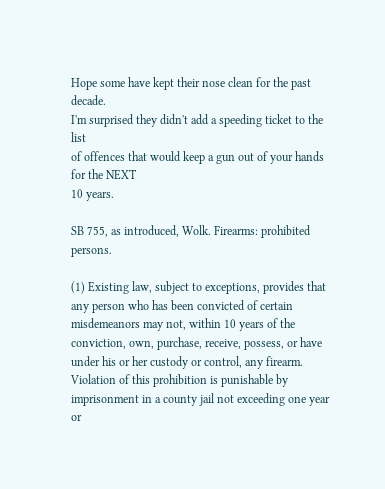Hope some have kept their nose clean for the past decade.
I'm surprised they didn't add a speeding ticket to the list
of offences that would keep a gun out of your hands for the NEXT
10 years.

SB 755, as introduced, Wolk. Firearms: prohibited persons.

(1) Existing law, subject to exceptions, provides that any person who has been convicted of certain misdemeanors may not, within 10 years of the conviction, own, purchase, receive, possess, or have under his or her custody or control, any firearm. Violation of this prohibition is punishable by imprisonment in a county jail not exceeding one year or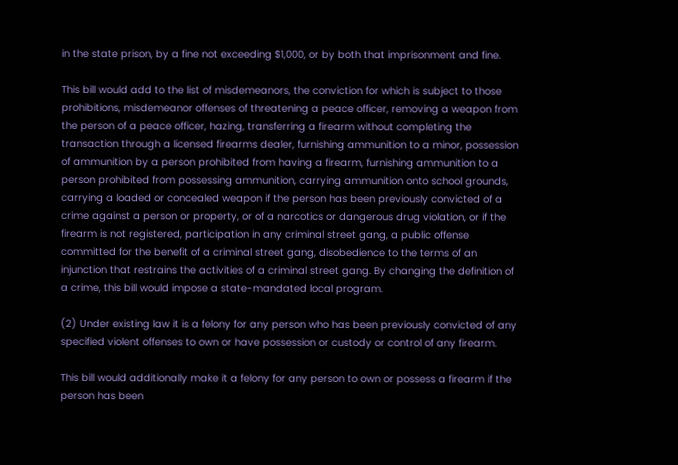in the state prison, by a fine not exceeding $1,000, or by both that imprisonment and fine.

This bill would add to the list of misdemeanors, the conviction for which is subject to those prohibitions, misdemeanor offenses of threatening a peace officer, removing a weapon from the person of a peace officer, hazing, transferring a firearm without completing the transaction through a licensed firearms dealer, furnishing ammunition to a minor, possession of ammunition by a person prohibited from having a firearm, furnishing ammunition to a person prohibited from possessing ammunition, carrying ammunition onto school grounds, carrying a loaded or concealed weapon if the person has been previously convicted of a crime against a person or property, or of a narcotics or dangerous drug violation, or if the firearm is not registered, participation in any criminal street gang, a public offense committed for the benefit of a criminal street gang, disobedience to the terms of an injunction that restrains the activities of a criminal street gang. By changing the definition of a crime, this bill would impose a state-mandated local program.

(2) Under existing law it is a felony for any person who has been previously convicted of any specified violent offenses to own or have possession or custody or control of any firearm.

This bill would additionally make it a felony for any person to own or possess a firearm if the person has been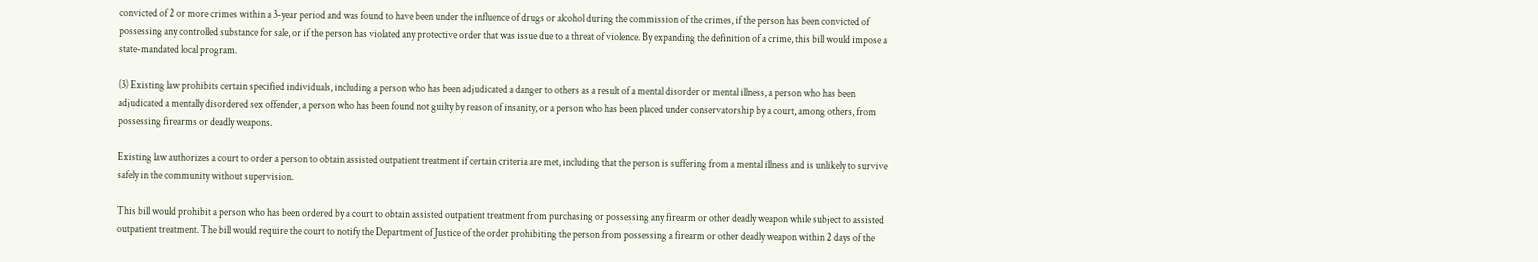convicted of 2 or more crimes within a 3-year period and was found to have been under the influence of drugs or alcohol during the commission of the crimes, if the person has been convicted of possessing any controlled substance for sale, or if the person has violated any protective order that was issue due to a threat of violence. By expanding the definition of a crime, this bill would impose a state-mandated local program.

(3) Existing law prohibits certain specified individuals, including a person who has been adjudicated a danger to others as a result of a mental disorder or mental illness, a person who has been adjudicated a mentally disordered sex offender, a person who has been found not guilty by reason of insanity, or a person who has been placed under conservatorship by a court, among others, from possessing firearms or deadly weapons.

Existing law authorizes a court to order a person to obtain assisted outpatient treatment if certain criteria are met, including that the person is suffering from a mental illness and is unlikely to survive safely in the community without supervision.

This bill would prohibit a person who has been ordered by a court to obtain assisted outpatient treatment from purchasing or possessing any firearm or other deadly weapon while subject to assisted outpatient treatment. The bill would require the court to notify the Department of Justice of the order prohibiting the person from possessing a firearm or other deadly weapon within 2 days of the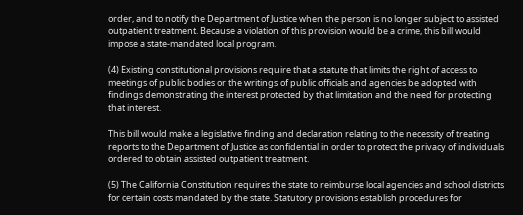order, and to notify the Department of Justice when the person is no longer subject to assisted outpatient treatment. Because a violation of this provision would be a crime, this bill would impose a state-mandated local program.

(4) Existing constitutional provisions require that a statute that limits the right of access to meetings of public bodies or the writings of public officials and agencies be adopted with findings demonstrating the interest protected by that limitation and the need for protecting that interest.

This bill would make a legislative finding and declaration relating to the necessity of treating reports to the Department of Justice as confidential in order to protect the privacy of individuals ordered to obtain assisted outpatient treatment.

(5) The California Constitution requires the state to reimburse local agencies and school districts for certain costs mandated by the state. Statutory provisions establish procedures for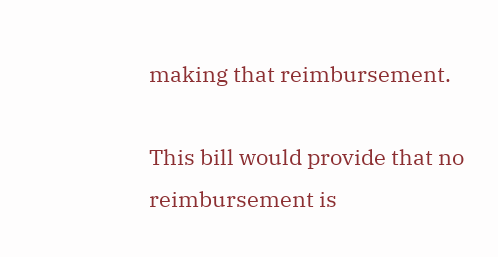making that reimbursement.

This bill would provide that no reimbursement is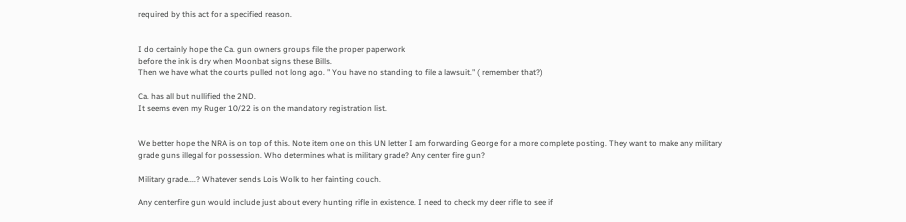required by this act for a specified reason.


I do certainly hope the Ca. gun owners groups file the proper paperwork
before the ink is dry when Moonbat signs these Bills.
Then we have what the courts pulled not long ago. " You have no standing to file a lawsuit." ( remember that?)

Ca. has all but nullified the 2ND.
It seems even my Ruger 10/22 is on the mandatory registration list.


We better hope the NRA is on top of this. Note item one on this UN letter I am forwarding George for a more complete posting. They want to make any military grade guns illegal for possession. Who determines what is military grade? Any center fire gun?

Military grade....? Whatever sends Lois Wolk to her fainting couch.

Any centerfire gun would include just about every hunting rifle in existence. I need to check my deer rifle to see if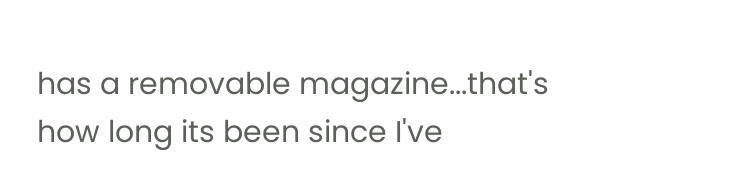has a removable magazine...that's how long its been since I've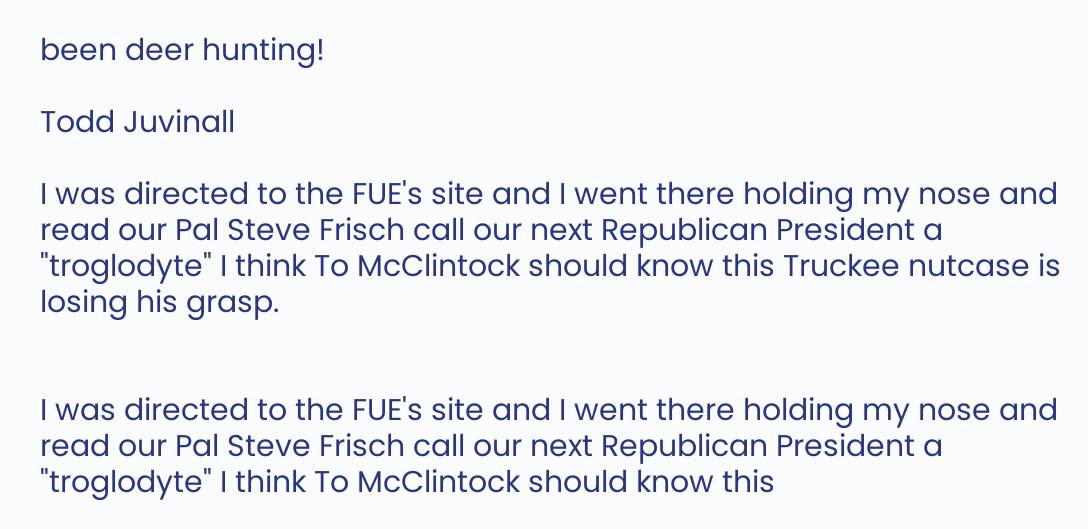been deer hunting!

Todd Juvinall

I was directed to the FUE's site and I went there holding my nose and read our Pal Steve Frisch call our next Republican President a "troglodyte" I think To McClintock should know this Truckee nutcase is losing his grasp.


I was directed to the FUE's site and I went there holding my nose and read our Pal Steve Frisch call our next Republican President a "troglodyte" I think To McClintock should know this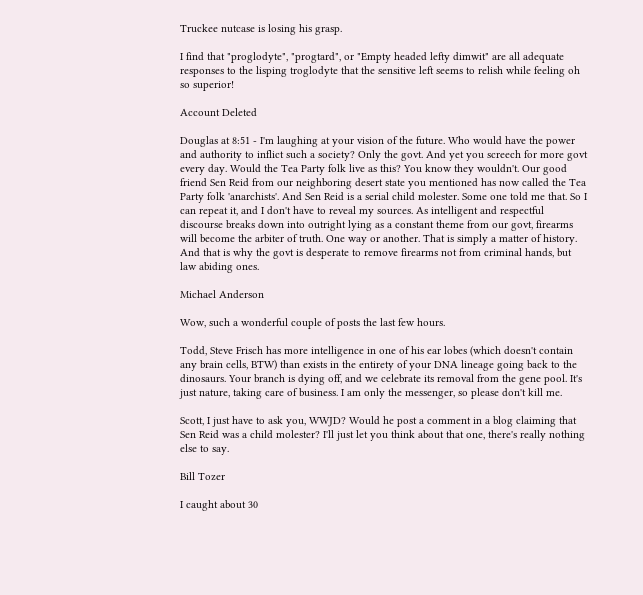Truckee nutcase is losing his grasp.

I find that "proglodyte", "progtard", or "Empty headed lefty dimwit" are all adequate responses to the lisping troglodyte that the sensitive left seems to relish while feeling oh so superior!

Account Deleted

Douglas at 8:51 - I'm laughing at your vision of the future. Who would have the power and authority to inflict such a society? Only the govt. And yet you screech for more govt every day. Would the Tea Party folk live as this? You know they wouldn't. Our good friend Sen Reid from our neighboring desert state you mentioned has now called the Tea Party folk 'anarchists'. And Sen Reid is a serial child molester. Some one told me that. So I can repeat it, and I don't have to reveal my sources. As intelligent and respectful discourse breaks down into outright lying as a constant theme from our govt, firearms will become the arbiter of truth. One way or another. That is simply a matter of history. And that is why the govt is desperate to remove firearms not from criminal hands, but law abiding ones.

Michael Anderson

Wow, such a wonderful couple of posts the last few hours.

Todd, Steve Frisch has more intelligence in one of his ear lobes (which doesn't contain any brain cells, BTW) than exists in the entirety of your DNA lineage going back to the dinosaurs. Your branch is dying off, and we celebrate its removal from the gene pool. It's just nature, taking care of business. I am only the messenger, so please don't kill me.

Scott, I just have to ask you, WWJD? Would he post a comment in a blog claiming that Sen Reid was a child molester? I'll just let you think about that one, there's really nothing else to say.

Bill Tozer

I caught about 30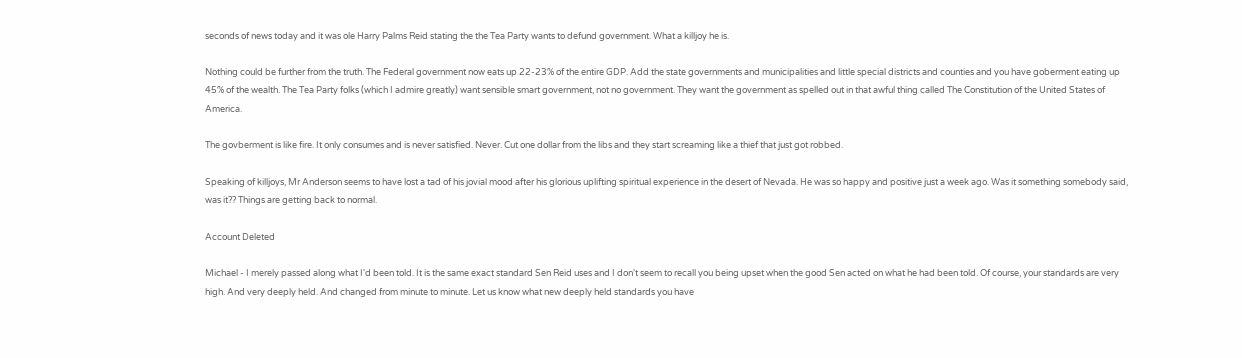seconds of news today and it was ole Harry Palms Reid stating the the Tea Party wants to defund government. What a killjoy he is.

Nothing could be further from the truth. The Federal government now eats up 22-23% of the entire GDP. Add the state governments and municipalities and little special districts and counties and you have goberment eating up 45% of the wealth. The Tea Party folks (which I admire greatly) want sensible smart government, not no government. They want the government as spelled out in that awful thing called The Constitution of the United States of America.

The govberment is like fire. It only consumes and is never satisfied. Never. Cut one dollar from the libs and they start screaming like a thief that just got robbed.

Speaking of killjoys, Mr Anderson seems to have lost a tad of his jovial mood after his glorious uplifting spiritual experience in the desert of Nevada. He was so happy and positive just a week ago. Was it something somebody said, was it?? Things are getting back to normal.

Account Deleted

Michael - I merely passed along what I'd been told. It is the same exact standard Sen Reid uses and I don't seem to recall you being upset when the good Sen acted on what he had been told. Of course, your standards are very high. And very deeply held. And changed from minute to minute. Let us know what new deeply held standards you have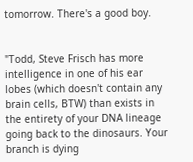tomorrow. There's a good boy.


"Todd, Steve Frisch has more intelligence in one of his ear lobes (which doesn't contain any brain cells, BTW) than exists in the entirety of your DNA lineage going back to the dinosaurs. Your branch is dying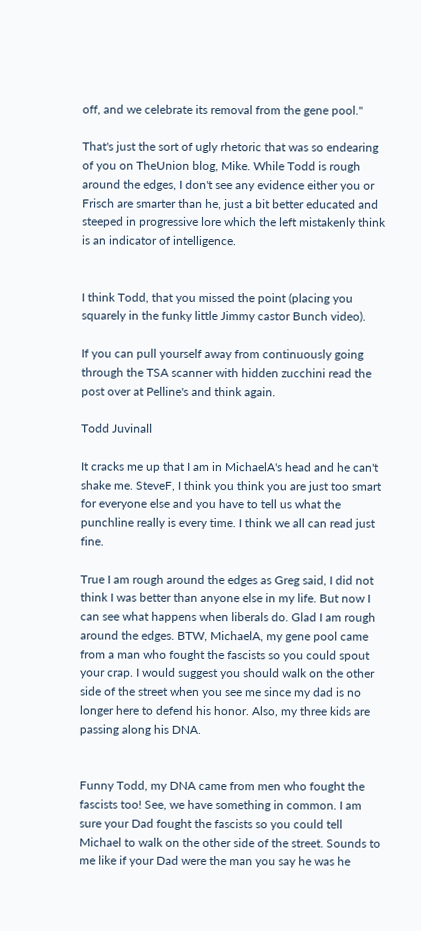off, and we celebrate its removal from the gene pool."

That's just the sort of ugly rhetoric that was so endearing of you on TheUnion blog, Mike. While Todd is rough around the edges, I don't see any evidence either you or Frisch are smarter than he, just a bit better educated and steeped in progressive lore which the left mistakenly think is an indicator of intelligence.


I think Todd, that you missed the point (placing you squarely in the funky little Jimmy castor Bunch video).

If you can pull yourself away from continuously going through the TSA scanner with hidden zucchini read the post over at Pelline's and think again.

Todd Juvinall

It cracks me up that I am in MichaelA's head and he can't shake me. SteveF, I think you think you are just too smart for everyone else and you have to tell us what the punchline really is every time. I think we all can read just fine.

True I am rough around the edges as Greg said, I did not think I was better than anyone else in my life. But now I can see what happens when liberals do. Glad I am rough around the edges. BTW, MichaelA, my gene pool came from a man who fought the fascists so you could spout your crap. I would suggest you should walk on the other side of the street when you see me since my dad is no longer here to defend his honor. Also, my three kids are passing along his DNA.


Funny Todd, my DNA came from men who fought the fascists too! See, we have something in common. I am sure your Dad fought the fascists so you could tell Michael to walk on the other side of the street. Sounds to me like if your Dad were the man you say he was he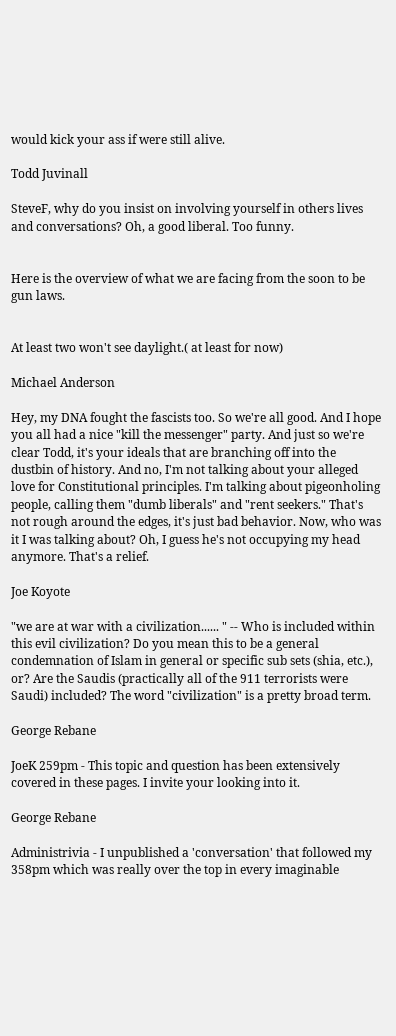would kick your ass if were still alive.

Todd Juvinall

SteveF, why do you insist on involving yourself in others lives and conversations? Oh, a good liberal. Too funny.


Here is the overview of what we are facing from the soon to be gun laws.


At least two won't see daylight.( at least for now)

Michael Anderson

Hey, my DNA fought the fascists too. So we're all good. And I hope you all had a nice "kill the messenger" party. And just so we're clear Todd, it's your ideals that are branching off into the dustbin of history. And no, I'm not talking about your alleged love for Constitutional principles. I'm talking about pigeonholing people, calling them "dumb liberals" and "rent seekers." That's not rough around the edges, it's just bad behavior. Now, who was it I was talking about? Oh, I guess he's not occupying my head anymore. That's a relief.

Joe Koyote

"we are at war with a civilization...... " -- Who is included within this evil civilization? Do you mean this to be a general condemnation of Islam in general or specific sub sets (shia, etc.), or? Are the Saudis (practically all of the 911 terrorists were Saudi) included? The word "civilization" is a pretty broad term.

George Rebane

JoeK 259pm - This topic and question has been extensively covered in these pages. I invite your looking into it.

George Rebane

Administrivia - I unpublished a 'conversation' that followed my 358pm which was really over the top in every imaginable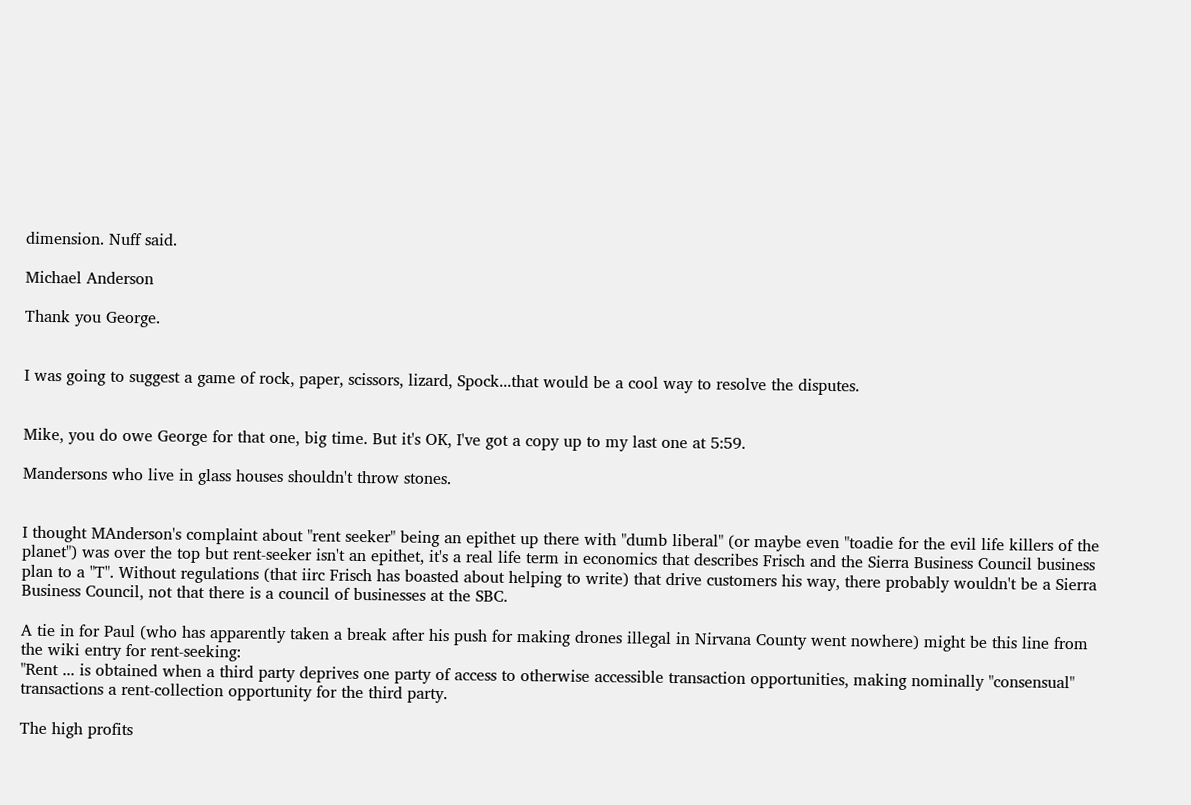dimension. Nuff said.

Michael Anderson

Thank you George.


I was going to suggest a game of rock, paper, scissors, lizard, Spock...that would be a cool way to resolve the disputes.


Mike, you do owe George for that one, big time. But it's OK, I've got a copy up to my last one at 5:59.

Mandersons who live in glass houses shouldn't throw stones.


I thought MAnderson's complaint about "rent seeker" being an epithet up there with "dumb liberal" (or maybe even "toadie for the evil life killers of the planet") was over the top but rent-seeker isn't an epithet, it's a real life term in economics that describes Frisch and the Sierra Business Council business plan to a "T". Without regulations (that iirc Frisch has boasted about helping to write) that drive customers his way, there probably wouldn't be a Sierra Business Council, not that there is a council of businesses at the SBC.

A tie in for Paul (who has apparently taken a break after his push for making drones illegal in Nirvana County went nowhere) might be this line from the wiki entry for rent-seeking:
"Rent ... is obtained when a third party deprives one party of access to otherwise accessible transaction opportunities, making nominally "consensual" transactions a rent-collection opportunity for the third party.

The high profits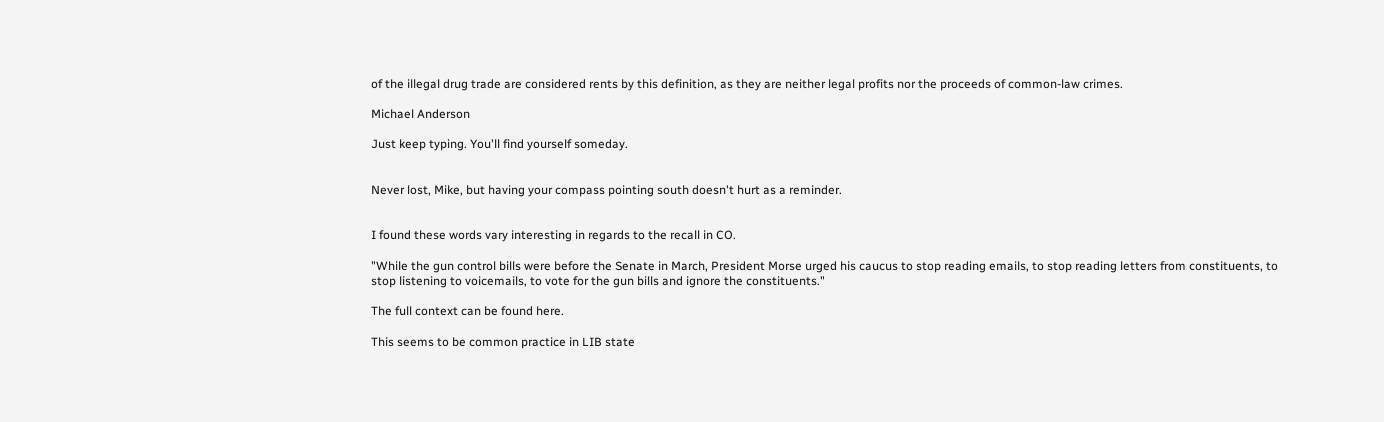of the illegal drug trade are considered rents by this definition, as they are neither legal profits nor the proceeds of common-law crimes.

Michael Anderson

Just keep typing. You'll find yourself someday.


Never lost, Mike, but having your compass pointing south doesn't hurt as a reminder.


I found these words vary interesting in regards to the recall in CO.

"While the gun control bills were before the Senate in March, President Morse urged his caucus to stop reading emails, to stop reading letters from constituents, to stop listening to voicemails, to vote for the gun bills and ignore the constituents."

The full context can be found here.

This seems to be common practice in LIB state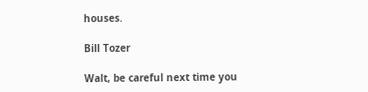houses.

Bill Tozer

Walt, be careful next time you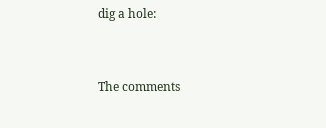dig a hole:


The comments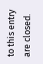to this entry are closed.